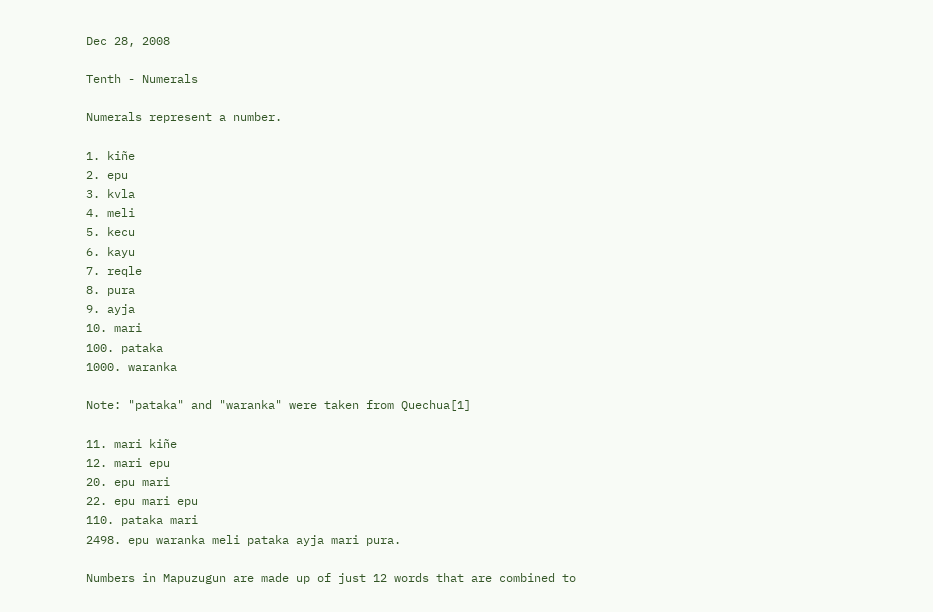Dec 28, 2008

Tenth - Numerals

Numerals represent a number.

1. kiñe
2. epu
3. kvla
4. meli
5. kecu
6. kayu
7. reqle
8. pura
9. ayja
10. mari
100. pataka
1000. waranka

Note: "pataka" and "waranka" were taken from Quechua[1]

11. mari kiñe
12. mari epu
20. epu mari
22. epu mari epu
110. pataka mari
2498. epu waranka meli pataka ayja mari pura.

Numbers in Mapuzugun are made up of just 12 words that are combined to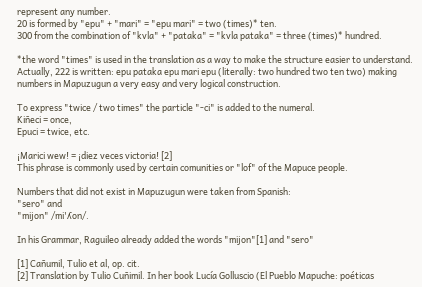represent any number.
20 is formed by "epu" + "mari" = "epu mari" = two (times)* ten.
300 from the combination of "kvla" + "pataka" = "kvla pataka" = three (times)* hundred.

*the word "times" is used in the translation as a way to make the structure easier to understand.
Actually, 222 is written: epu pataka epu mari epu (literally: two hundred two ten two) making numbers in Mapuzugun a very easy and very logical construction.

To express "twice / two times" the particle "-ci" is added to the numeral.
Kiñeci = once,
Epuci = twice, etc.

¡Marici wew! = ¡diez veces victoria! [2]
This phrase is commonly used by certain comunities or "lof" of the Mapuce people.

Numbers that did not exist in Mapuzugun were taken from Spanish:
"sero" and
"mijon" /mi'ʎon/.

In his Grammar, Raguileo already added the words "mijon"[1] and "sero"

[1] Cañumil, Tulio et al, op. cit.
[2] Translation by Tulio Cuñimil. In her book Lucía Golluscio (El Pueblo Mapuche: poéticas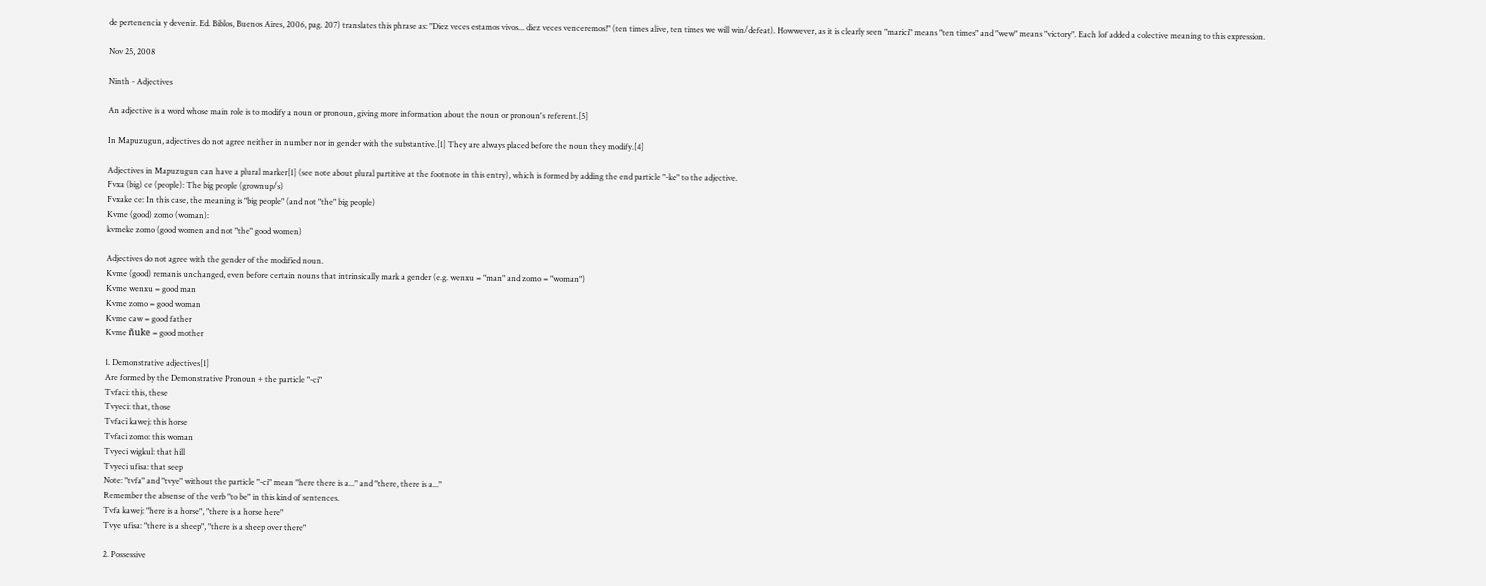de pertenencia y devenir. Ed. Biblos, Buenos Aires, 2006, pag. 207) translates this phrase as: "Diez veces estamos vivos... diez veces venceremos!" (ten times alive, ten times we will win/defeat). Howwever, as it is clearly seen "marici" means "ten times" and "wew" means "victory". Each lof added a colective meaning to this expression.

Nov 25, 2008

Ninth - Adjectives

An adjective is a word whose main role is to modify a noun or pronoun, giving more information about the noun or pronoun's referent.[5]

In Mapuzugun, adjectives do not agree neither in number nor in gender with the substantive.[1] They are always placed before the noun they modify.[4]

Adjectives in Mapuzugun can have a plural marker[1] (see note about plural partitive at the footnote in this entry), which is formed by adding the end particle "-ke" to the adjective.
Fvxa (big) ce (people): The big people (grownup/s)
Fvxake ce: In this case, the meaning is "big people" (and not "the" big people)
Kvme (good) zomo (woman):
kvmeke zomo (good women and not "the" good women)

Adjectives do not agree with the gender of the modified noun.
Kvme (good) remanis unchanged, even before certain nouns that intrinsically mark a gender (e.g. wenxu = "man" and zomo = "woman")
Kvme wenxu = good man
Kvme zomo = good woman
Kvme caw = good father
Kvme ñuke = good mother

1. Demonstrative adjectives[1]
Are formed by the Demonstrative Pronoun + the particle "-ci"
Tvfaci: this, these
Tvyeci: that, those
Tvfaci kawej: this horse
Tvfaci zomo: this woman
Tvyeci wigkul: that hill
Tvyeci ufisa: that seep
Note: "tvfa" and "tvye" without the particle "-ci" mean "here there is a..." and "there, there is a..."
Remember the absense of the verb "to be" in this kind of sentences.
Tvfa kawej: "here is a horse", "there is a horse here"
Tvye ufisa: "there is a sheep", "there is a sheep over there"

2. Possessive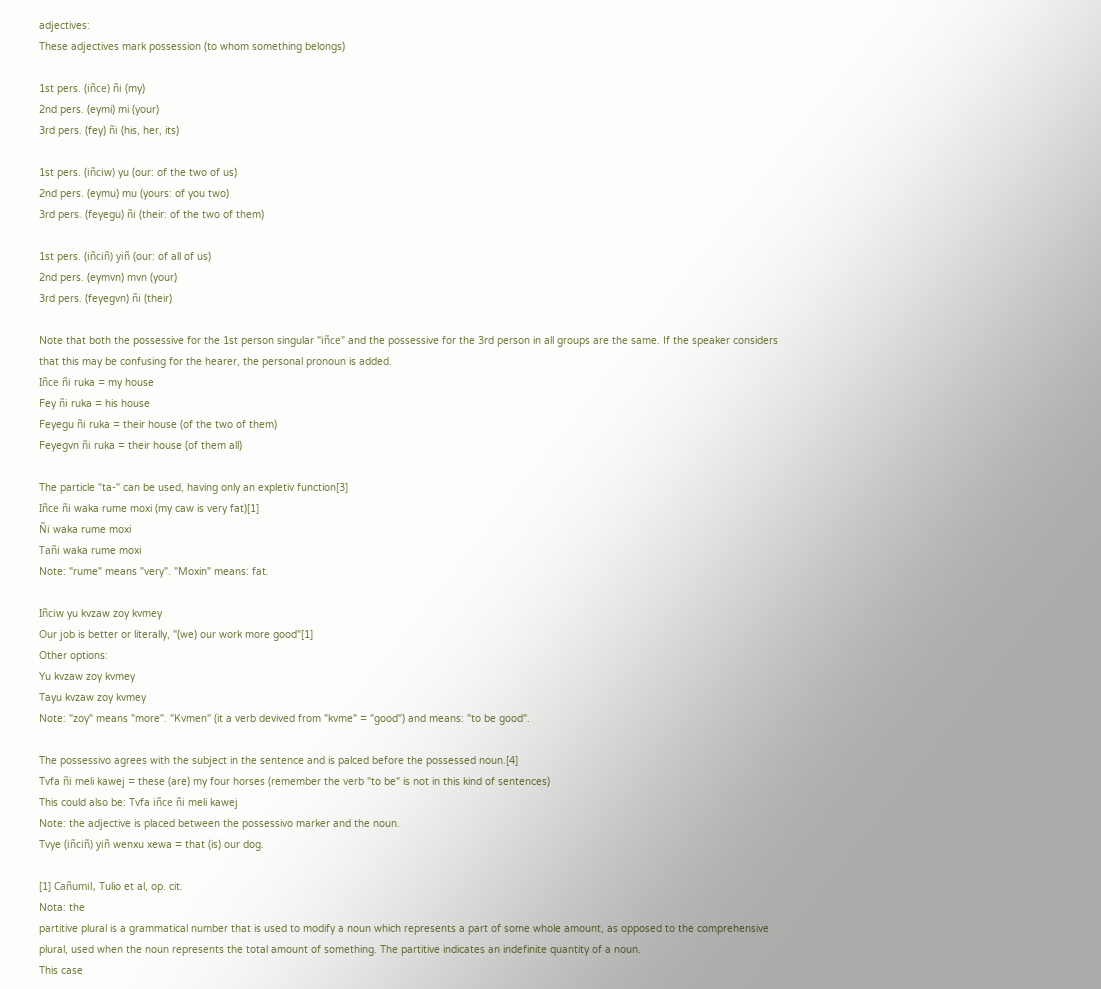adjectives:
These adjectives mark possession (to whom something belongs)

1st pers. (iñce) ñi (my)
2nd pers. (eymi) mi (your)
3rd pers. (fey) ñi (his, her, its)

1st pers. (iñciw) yu (our: of the two of us)
2nd pers. (eymu) mu (yours: of you two)
3rd pers. (feyegu) ñi (their: of the two of them)

1st pers. (iñciñ) yiñ (our: of all of us)
2nd pers. (eymvn) mvn (your)
3rd pers. (feyegvn) ñi (their)

Note that both the possessive for the 1st person singular "iñce" and the possessive for the 3rd person in all groups are the same. If the speaker considers that this may be confusing for the hearer, the personal pronoun is added.
Iñce ñi ruka = my house
Fey ñi ruka = his house
Feyegu ñi ruka = their house (of the two of them)
Feyegvn ñi ruka = their house (of them all)

The particle "ta-" can be used, having only an expletiv function[3]
Iñce ñi waka rume moxi (my caw is very fat)[1]
Ñi waka rume moxi
Tañi waka rume moxi
Note: "rume" means "very". "Moxin" means: fat.

Iñciw yu kvzaw zoy kvmey
Our job is better or literally, "(we) our work more good"[1]
Other options:
Yu kvzaw zoy kvmey
Tayu kvzaw zoy kvmey
Note: "zoy" means "more". "Kvmen" (it a verb devived from "kvme" = "good") and means: "to be good".

The possessivo agrees with the subject in the sentence and is palced before the possessed noun.[4]
Tvfa ñi meli kawej = these (are) my four horses (remember the verb "to be" is not in this kind of sentences)
This could also be: Tvfa iñce ñi meli kawej
Note: the adjective is placed between the possessivo marker and the noun.
Tvye (iñciñ) yiñ wenxu xewa = that (is) our dog.

[1] Cañumil, Tulio et al, op. cit.
Nota: the
partitive plural is a grammatical number that is used to modify a noun which represents a part of some whole amount, as opposed to the comprehensive plural, used when the noun represents the total amount of something. The partitive indicates an indefinite quantity of a noun.
This case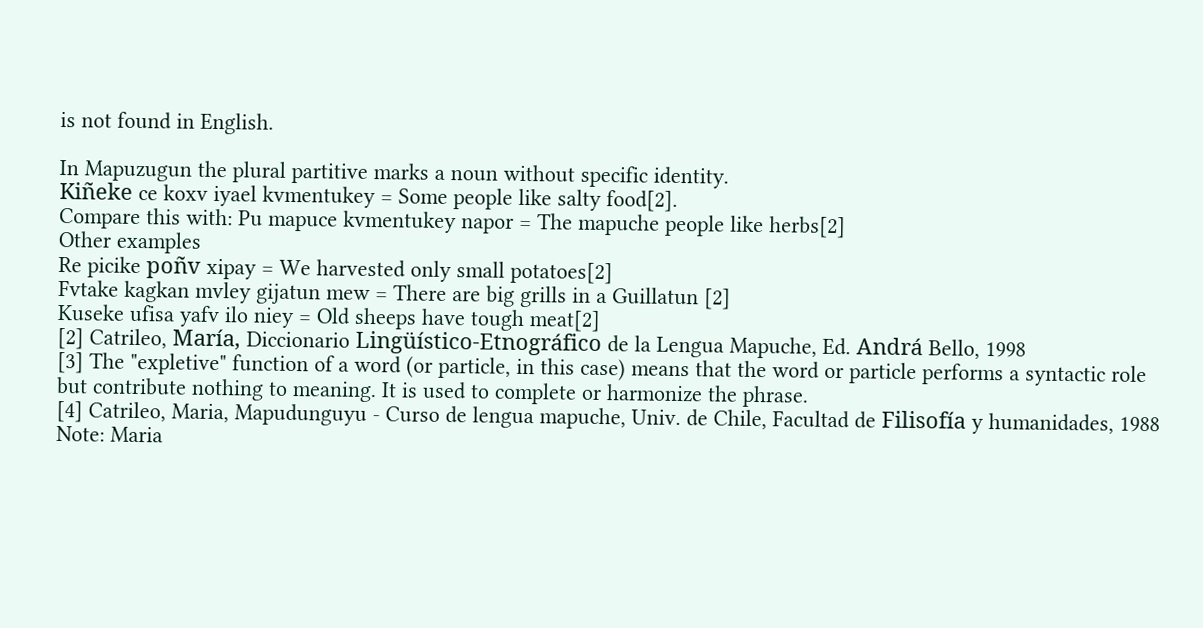is not found in English.

In Mapuzugun the plural partitive marks a noun without specific identity.
Kiñeke ce koxv iyael kvmentukey = Some people like salty food[2].
Compare this with: Pu mapuce kvmentukey napor = The mapuche people like herbs[2]
Other examples
Re picike poñv xipay = We harvested only small potatoes[2]
Fvtake kagkan mvley gijatun mew = There are big grills in a Guillatun [2]
Kuseke ufisa yafv ilo niey = Old sheeps have tough meat[2]
[2] Catrileo, María, Diccionario Lingüístico-Etnográfico de la Lengua Mapuche, Ed. Andrá Bello, 1998
[3] The "expletive" function of a word (or particle, in this case) means that the word or particle performs a syntactic role but contribute nothing to meaning. It is used to complete or harmonize the phrase.
[4] Catrileo, Maria, Mapudunguyu - Curso de lengua mapuche, Univ. de Chile, Facultad de Filisofía y humanidades, 1988
Note: Maria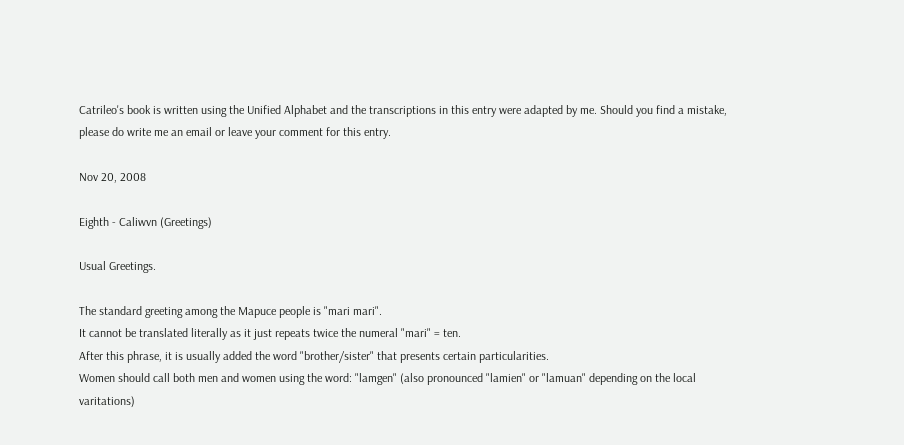Catrileo's book is written using the Unified Alphabet and the transcriptions in this entry were adapted by me. Should you find a mistake, please do write me an email or leave your comment for this entry.

Nov 20, 2008

Eighth - Caliwvn (Greetings)

Usual Greetings.

The standard greeting among the Mapuce people is "mari mari".
It cannot be translated literally as it just repeats twice the numeral "mari" = ten.
After this phrase, it is usually added the word "brother/sister" that presents certain particularities.
Women should call both men and women using the word: "lamgen" (also pronounced "lamien" or "lamuan" depending on the local varitations)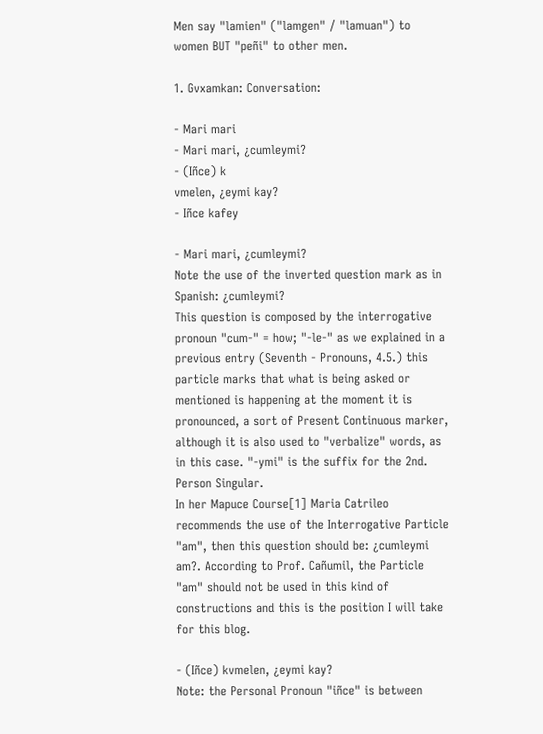Men say "lamien" ("lamgen" / "lamuan") to women BUT "peñi" to other men.

1. Gvxamkan: Conversation:

- Mari mari
- Mari mari, ¿cumleymi?
- (Iñce) k
vmelen, ¿eymi kay?
- Iñce kafey

- Mari mari, ¿cumleymi?
Note the use of the inverted question mark as in Spanish: ¿cumleymi?
This question is composed by the interrogative pronoun "cum-" = how; "-le-" as we explained in a previous entry (Seventh - Pronouns, 4.5.) this particle marks that what is being asked or mentioned is happening at the moment it is pronounced, a sort of Present Continuous marker, although it is also used to "verbalize" words, as in this case. "-ymi" is the suffix for the 2nd. Person Singular.
In her Mapuce Course[1] Maria Catrileo recommends the use of the Interrogative Particle "am", then this question should be: ¿cumleymi am?. According to Prof. Cañumil, the Particle "am" should not be used in this kind of constructions and this is the position I will take for this blog.

- (Iñce) kvmelen, ¿eymi kay?
Note: the Personal Pronoun "iñce" is between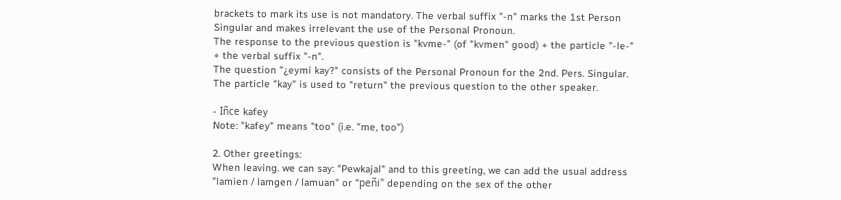brackets to mark its use is not mandatory. The verbal suffix "-n" marks the 1st Person Singular and makes irrelevant the use of the Personal Pronoun.
The response to the previous question is "kvme-" (of "kvmen" good) + the particle "-le-" + the verbal suffix "-n".
The question "¿eymi kay?" consists of the Personal Pronoun for the 2nd. Pers. Singular.
The particle "kay" is used to "return" the previous question to the other speaker.

- Iñce kafey
Note: "kafey" means "too" (i.e. "me, too")

2. Other greetings:
When leaving. we can say: "Pewkajal" and to this greeting, we can add the usual address "lamien / lamgen / lamuan" or "peñi" depending on the sex of the other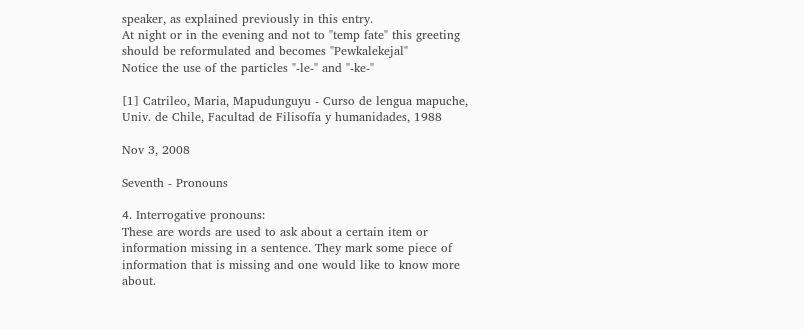speaker, as explained previously in this entry.
At night or in the evening and not to "temp fate" this greeting should be reformulated and becomes "Pewkalekejal"
Notice the use of the particles "-le-" and "-ke-"

[1] Catrileo, Maria, Mapudunguyu - Curso de lengua mapuche, Univ. de Chile, Facultad de Filisofía y humanidades, 1988

Nov 3, 2008

Seventh - Pronouns

4. Interrogative pronouns:
These are words are used to ask about a certain item or information missing in a sentence. They mark some piece of information that is missing and one would like to know more about.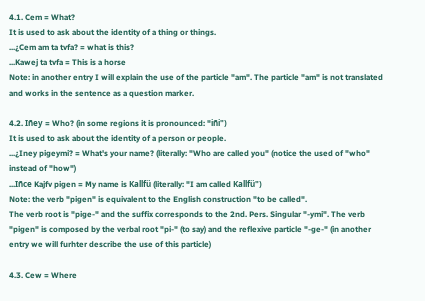4.1. Cem = What?
It is used to ask about the identity of a thing or things.
...¿Cem am ta tvfa? = what is this?
...Kawej ta tvfa = This is a horse
Note: in another entry I will explain the use of the particle "am". The particle "am" is not translated and works in the sentence as a question marker.

4.2. Iñey = Who? (in some regions it is pronounced: "iñi")
It is used to ask about the identity of a person or people.
...¿Iney pigeymi? = What's your name? (literally: "Who are called you" (notice the used of "who" instead of "how")
...Iñce Kajfv pigen = My name is Kallfü (literally: "I am called Kallfü")
Note: the verb "pigen" is equivalent to the English construction "to be called".
The verb root is "pige-" and the suffix corresponds to the 2nd. Pers. Singular "-ymi". The verb "pigen" is composed by the verbal root "pi-" (to say) and the reflexive particle "-ge-" (in another entry we will furhter describe the use of this particle)

4.3. Cew = Where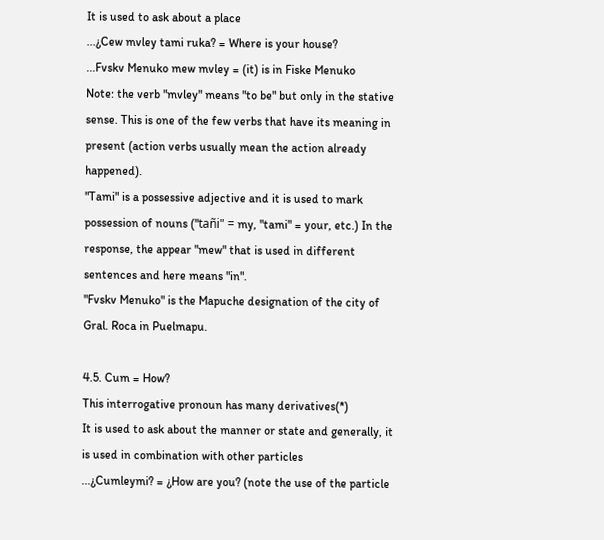It is used to ask about a place
...¿Cew mvley tami ruka? = Where is your house?
...Fvskv Menuko mew mvley = (it) is in Fiske Menuko
Note: the verb "mvley" means "to be" but only in the stative sense. This is one of the few verbs that have its meaning in present (action verbs usually mean the action already happened).
"Tami" is a possessive adjective and it is used to mark possession of nouns ("tañi" = my, "tami" = your, etc.) In the response, the appear "mew" that is used in different sentences and here means "in".
"Fvskv Menuko" is the Mapuche designation of the city of Gral. Roca in Puelmapu.

4.5. Cum = How?
This interrogative pronoun has many derivatives(*)
It is used to ask about the manner or state and generally, it is used in combination with other particles
...¿Cumleymi? = ¿How are you? (note the use of the particle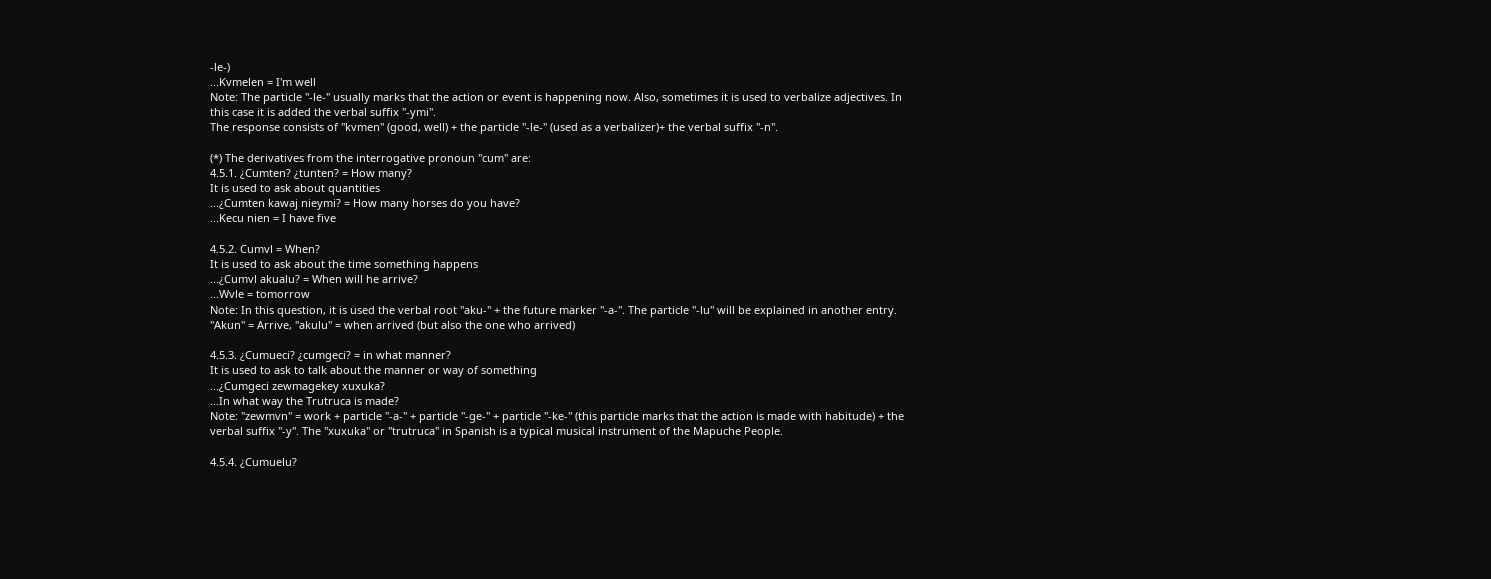-le-)
...Kvmelen = I'm well
Note: The particle "-le-" usually marks that the action or event is happening now. Also, sometimes it is used to verbalize adjectives. In this case it is added the verbal suffix "-ymi".
The response consists of "kvmen" (good, well) + the particle "-le-" (used as a verbalizer)+ the verbal suffix "-n".

(*) The derivatives from the interrogative pronoun "cum" are:
4.5.1. ¿Cumten? ¿tunten? = How many?
It is used to ask about quantities
...¿Cumten kawaj nieymi? = How many horses do you have?
...Kecu nien = I have five

4.5.2. Cumvl = When?
It is used to ask about the time something happens
...¿Cumvl akualu? = When will he arrive?
...Wvle = tomorrow
Note: In this question, it is used the verbal root "aku-" + the future marker "-a-". The particle "-lu" will be explained in another entry. "Akun" = Arrive, "akulu" = when arrived (but also the one who arrived)

4.5.3. ¿Cumueci? ¿cumgeci? = in what manner?
It is used to ask to talk about the manner or way of something
...¿Cumgeci zewmagekey xuxuka?
...In what way the Trutruca is made?
Note: "zewmvn" = work + particle "-a-" + particle "-ge-" + particle "-ke-" (this particle marks that the action is made with habitude) + the verbal suffix "-y". The "xuxuka" or "trutruca" in Spanish is a typical musical instrument of the Mapuche People.

4.5.4. ¿Cumuelu?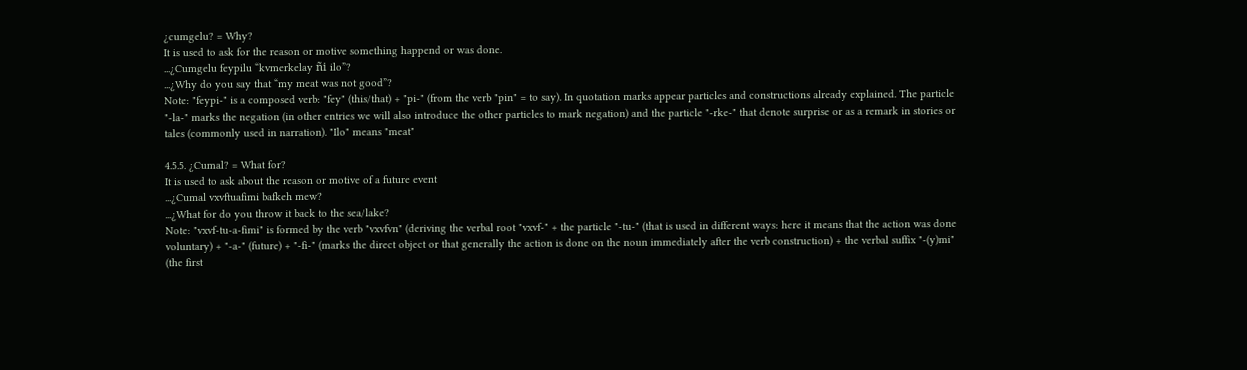¿cumgelu? = Why?
It is used to ask for the reason or motive something happend or was done.
...¿Cumgelu feypilu “kvmerkelay ñi ilo”?
...¿Why do you say that “my meat was not good”?
Note: "feypi-" is a composed verb: "fey" (this/that) + "pi-" (from the verb "pin" = to say). In quotation marks appear particles and constructions already explained. The particle "-la-" marks the negation (in other entries we will also introduce the other particles to mark negation) and the particle "-rke-" that denote surprise or as a remark in stories or tales (commonly used in narration). "Ilo" means "meat"

4.5.5. ¿Cumal? = What for?
It is used to ask about the reason or motive of a future event
...¿Cumal vxvftuafimi bafkeh mew?
...¿What for do you throw it back to the sea/lake?
Note: "vxvf-tu-a-fimi" is formed by the verb "vxvfvn" (deriving the verbal root "vxvf-" + the particle "-tu-" (that is used in different ways: here it means that the action was done voluntary) + "-a-" (future) + "-fi-" (marks the direct object or that generally the action is done on the noun immediately after the verb construction) + the verbal suffix "-(y)mi" (the first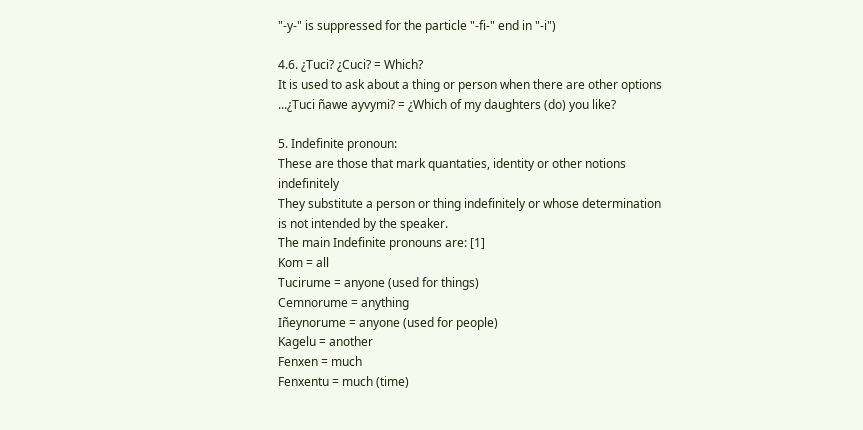"-y-" is suppressed for the particle "-fi-" end in "-i")

4.6. ¿Tuci? ¿Cuci? = Which?
It is used to ask about a thing or person when there are other options
...¿Tuci ñawe ayvymi? = ¿Which of my daughters (do) you like?

5. Indefinite pronoun:
These are those that mark quantaties, identity or other notions indefinitely
They substitute a person or thing indefinitely or whose determination is not intended by the speaker.
The main Indefinite pronouns are: [1]
Kom = all
Tucirume = anyone (used for things)
Cemnorume = anything
Iñeynorume = anyone (used for people)
Kagelu = another
Fenxen = much
Fenxentu = much (time)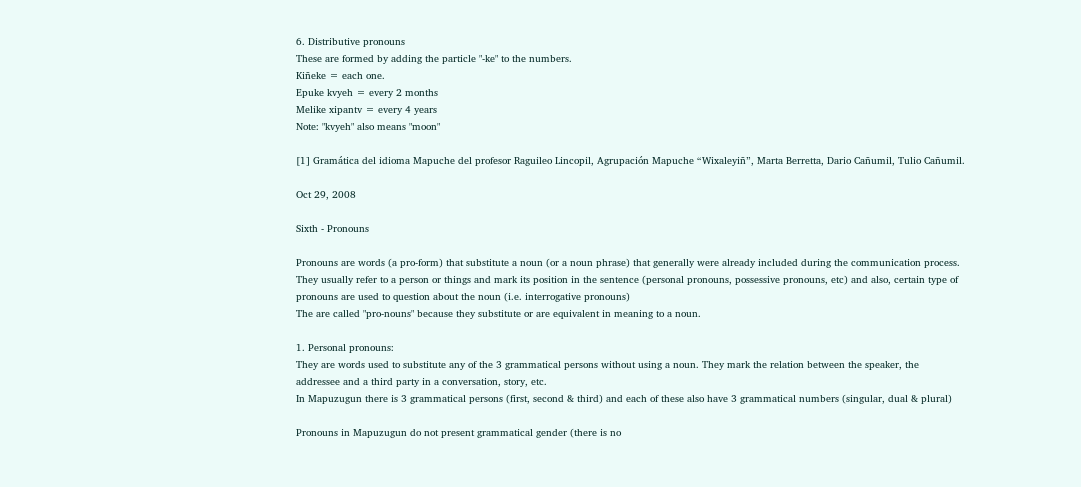6. Distributive pronouns
These are formed by adding the particle "-ke" to the numbers.
Kiñeke = each one.
Epuke kvyeh = every 2 months
Melike xipantv = every 4 years
Note: "kvyeh" also means "moon"

[1] Gramática del idioma Mapuche del profesor Raguileo Lincopil, Agrupación Mapuche “Wixaleyiñ”, Marta Berretta, Dario Cañumil, Tulio Cañumil.

Oct 29, 2008

Sixth - Pronouns

Pronouns are words (a pro-form) that substitute a noun (or a noun phrase) that generally were already included during the communication process.
They usually refer to a person or things and mark its position in the sentence (personal pronouns, possessive pronouns, etc) and also, certain type of pronouns are used to question about the noun (i.e. interrogative pronouns)
The are called "pro-nouns" because they substitute or are equivalent in meaning to a noun.

1. Personal pronouns:
They are words used to substitute any of the 3 grammatical persons without using a noun. They mark the relation between the speaker, the addressee and a third party in a conversation, story, etc.
In Mapuzugun there is 3 grammatical persons (first, second & third) and each of these also have 3 grammatical numbers (singular, dual & plural)

Pronouns in Mapuzugun do not present grammatical gender (there is no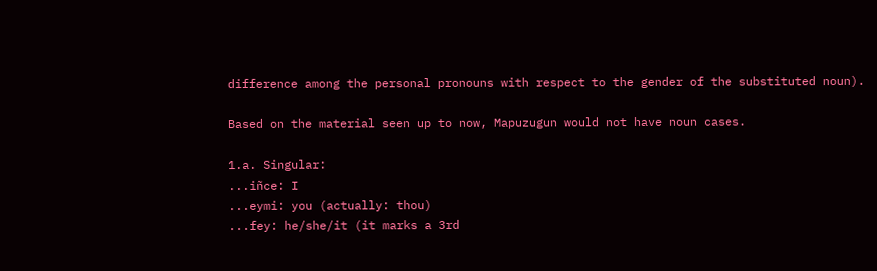difference among the personal pronouns with respect to the gender of the substituted noun).

Based on the material seen up to now, Mapuzugun would not have noun cases.

1.a. Singular:
...iñce: I
...eymi: you (actually: thou)
...fey: he/she/it (it marks a 3rd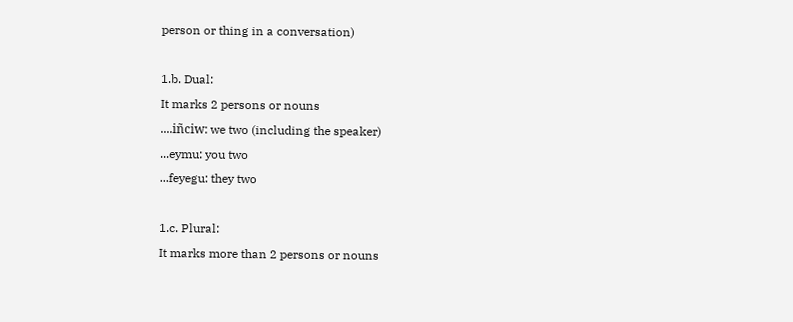person or thing in a conversation)

1.b. Dual:
It marks 2 persons or nouns
....iñciw: we two (including the speaker)
...eymu: you two
...feyegu: they two

1.c. Plural:
It marks more than 2 persons or nouns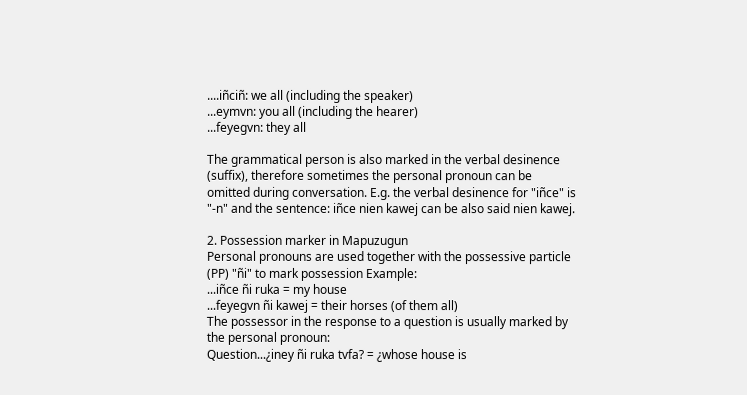....iñciñ: we all (including the speaker)
...eymvn: you all (including the hearer)
...feyegvn: they all

The grammatical person is also marked in the verbal desinence (suffix), therefore sometimes the personal pronoun can be omitted during conversation. E.g. the verbal desinence for "iñce" is "-n" and the sentence: iñce nien kawej can be also said nien kawej.

2. Possession marker in Mapuzugun
Personal pronouns are used together with the possessive particle (PP) "ñi" to mark possession Example:
...iñce ñi ruka = my house
...feyegvn ñi kawej = their horses (of them all)
The possessor in the response to a question is usually marked by the personal pronoun:
Question...¿iney ñi ruka tvfa? = ¿whose house is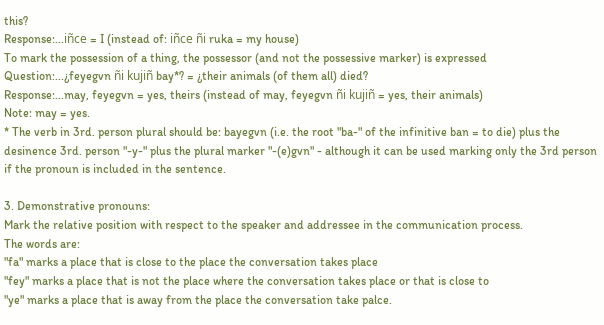this?
Response:...iñce = I (instead of: iñce ñi ruka = my house)
To mark the possession of a thing, the possessor (and not the possessive marker) is expressed
Question:...¿feyegvn ñi kujiñ bay*? = ¿their animals (of them all) died?
Response:...may, feyegvn = yes, theirs (instead of may, feyegvn ñi kujiñ = yes, their animals)
Note: may = yes.
* The verb in 3rd. person plural should be: bayegvn (i.e. the root "ba-" of the infinitive ban = to die) plus the desinence 3rd. person "-y-" plus the plural marker "-(e)gvn" - although it can be used marking only the 3rd person if the pronoun is included in the sentence.

3. Demonstrative pronouns:
Mark the relative position with respect to the speaker and addressee in the communication process.
The words are:
"fa" marks a place that is close to the place the conversation takes place
"fey" marks a place that is not the place where the conversation takes place or that is close to
"ye" marks a place that is away from the place the conversation take palce.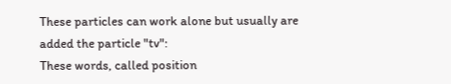These particles can work alone but usually are added the particle "tv":
These words, called position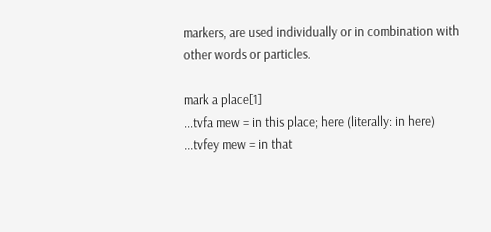markers, are used individually or in combination with other words or particles.

mark a place[1]
...tvfa mew = in this place; here (literally: in here)
...tvfey mew = in that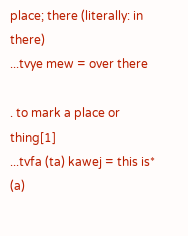place; there (literally: in there)
...tvye mew = over there

. to mark a place or thing[1]
...tvfa (ta) kawej = this is* (a)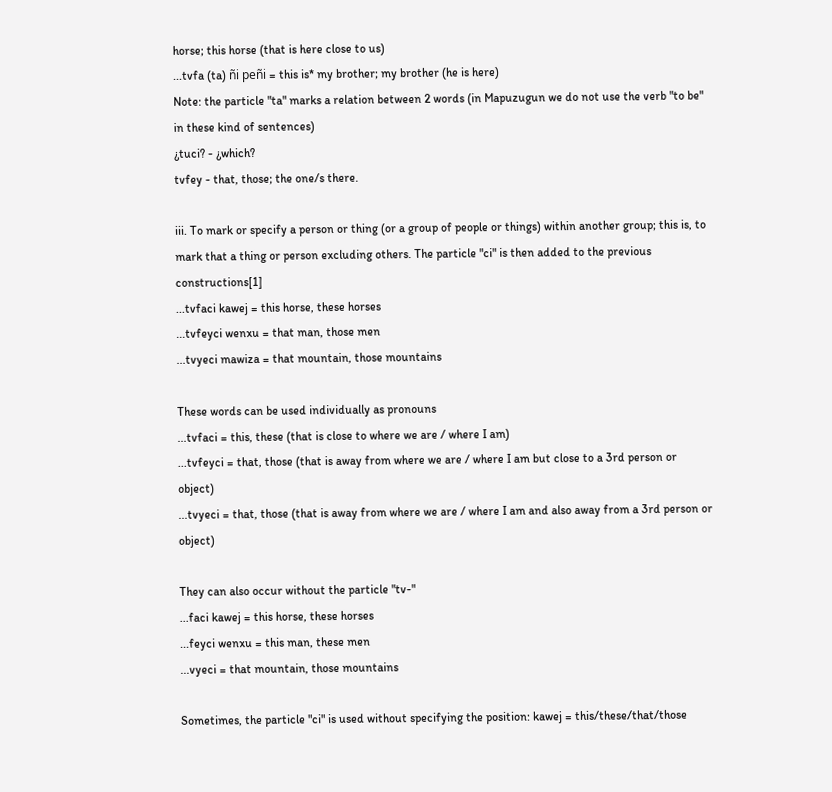horse; this horse (that is here close to us)
...tvfa (ta) ñi peñi = this is* my brother; my brother (he is here)
Note: the particle "ta" marks a relation between 2 words (in Mapuzugun we do not use the verb "to be" in these kind of sentences)
¿tuci? - ¿which?
tvfey - that, those; the one/s there.

iii. To mark or specify a person or thing (or a group of people or things) within another group; this is, to mark that a thing or person excluding others. The particle "ci" is then added to the previous constructions[1]
...tvfaci kawej = this horse, these horses
...tvfeyci wenxu = that man, those men
...tvyeci mawiza = that mountain, those mountains

These words can be used individually as pronouns
...tvfaci = this, these (that is close to where we are / where I am)
...tvfeyci = that, those (that is away from where we are / where I am but close to a 3rd person or object)
...tvyeci = that, those (that is away from where we are / where I am and also away from a 3rd person or object)

They can also occur without the particle "tv-"
...faci kawej = this horse, these horses
...feyci wenxu = this man, these men
...vyeci = that mountain, those mountains

Sometimes, the particle "ci" is used without specifying the position: kawej = this/these/that/those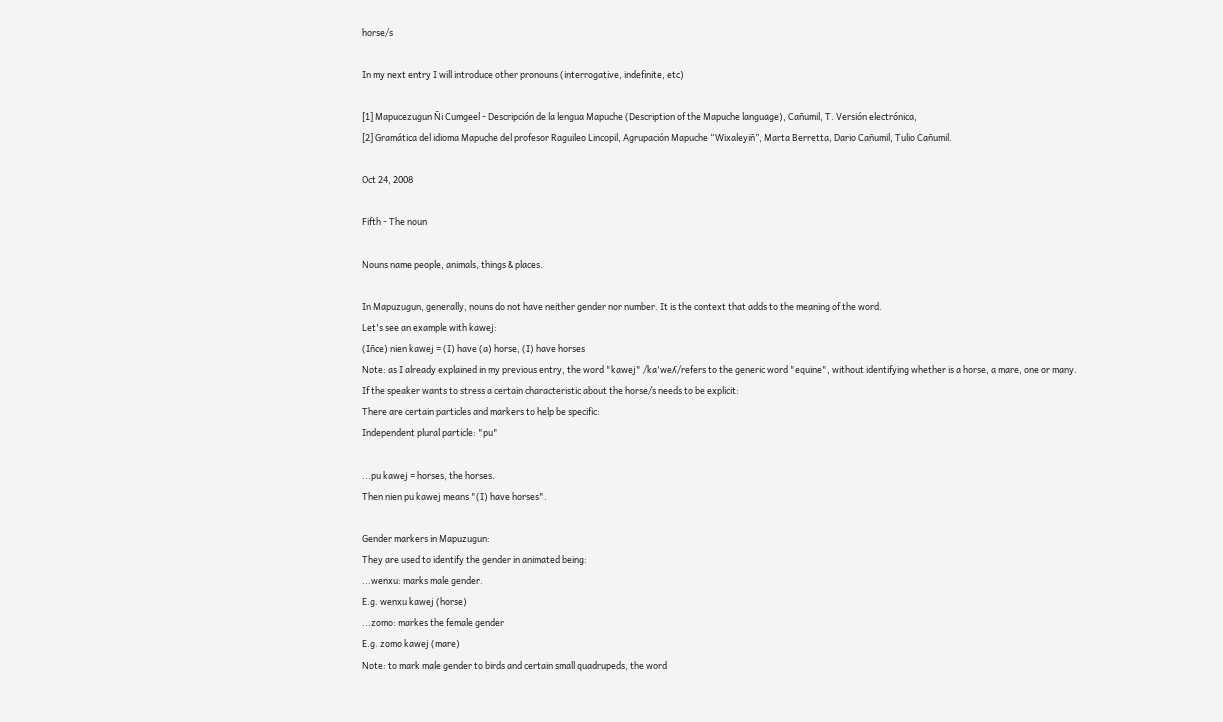horse/s

In my next entry I will introduce other pronouns (interrogative, indefinite, etc)

[1] Mapucezugun Ñi Cumgeel - Descripción de la lengua Mapuche (Description of the Mapuche language), Cañumil, T. Versión electrónica,
[2] Gramática del idioma Mapuche del profesor Raguileo Lincopil, Agrupación Mapuche “Wixaleyiñ”, Marta Berretta, Dario Cañumil, Tulio Cañumil.

Oct 24, 2008

Fifth - The noun

Nouns name people, animals, things & places.

In Mapuzugun, generally, nouns do not have neither gender nor number. It is the context that adds to the meaning of the word.
Let's see an example with kawej:
(Iñce) nien kawej = (I) have (a) horse, (I) have horses
Note: as I already explained in my previous entry, the word "kawej" /ka'weʎ/refers to the generic word "equine", without identifying whether is a horse, a mare, one or many.
If the speaker wants to stress a certain characteristic about the horse/s needs to be explicit:
There are certain particles and markers to help be specific:
Independent plural particle: "pu"

...pu kawej = horses, the horses.
Then nien pu kawej means "(I) have horses".

Gender markers in Mapuzugun:
They are used to identify the gender in animated being:
...wenxu: marks male gender.
E.g. wenxu kawej (horse)
...zomo: markes the female gender
E.g. zomo kawej (mare)
Note: to mark male gender to birds and certain small quadrupeds, the word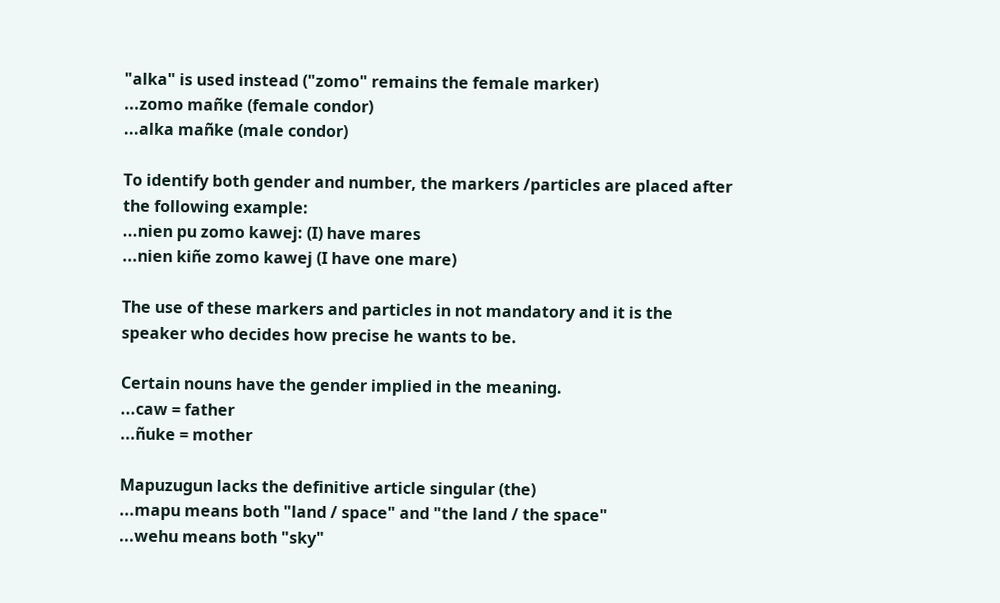"alka" is used instead ("zomo" remains the female marker)
...zomo mañke (female condor)
...alka mañke (male condor)

To identify both gender and number, the markers /particles are placed after the following example:
...nien pu zomo kawej: (I) have mares
...nien kiñe zomo kawej (I have one mare)

The use of these markers and particles in not mandatory and it is the speaker who decides how precise he wants to be.

Certain nouns have the gender implied in the meaning.
...caw = father
...ñuke = mother

Mapuzugun lacks the definitive article singular (the)
...mapu means both "land / space" and "the land / the space"
...wehu means both "sky"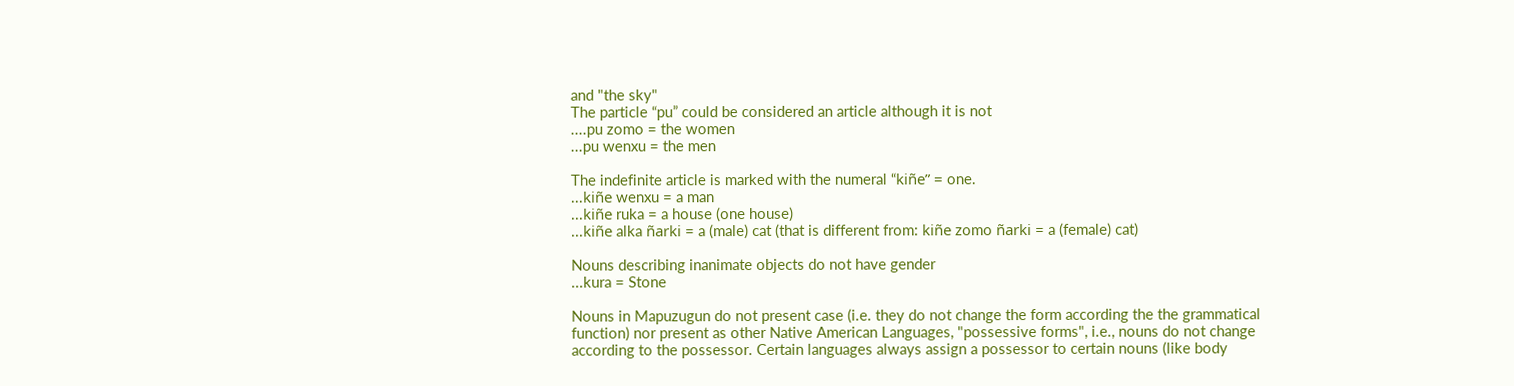and "the sky"
The particle “pu” could be considered an article although it is not
....pu zomo = the women
...pu wenxu = the men

The indefinite article is marked with the numeral “kiñe” = one.
...kiñe wenxu = a man
...kiñe ruka = a house (one house)
...kiñe alka ñarki = a (male) cat (that is different from: kiñe zomo ñarki = a (female) cat)

Nouns describing inanimate objects do not have gender
...kura = Stone

Nouns in Mapuzugun do not present case (i.e. they do not change the form according the the grammatical function) nor present as other Native American Languages, "possessive forms", i.e., nouns do not change according to the possessor. Certain languages always assign a possessor to certain nouns (like body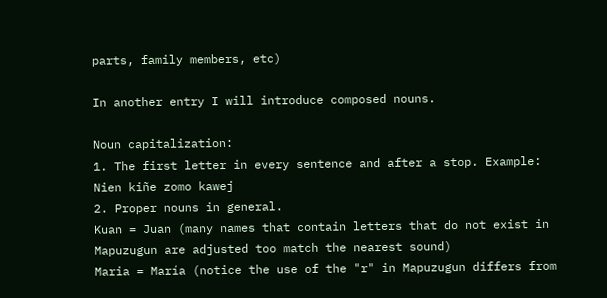parts, family members, etc)

In another entry I will introduce composed nouns.

Noun capitalization:
1. The first letter in every sentence and after a stop. Example:
Nien kiñe zomo kawej
2. Proper nouns in general.
Kuan = Juan (many names that contain letters that do not exist in Mapuzugun are adjusted too match the nearest sound)
Maria = María (notice the use of the "r" in Mapuzugun differs from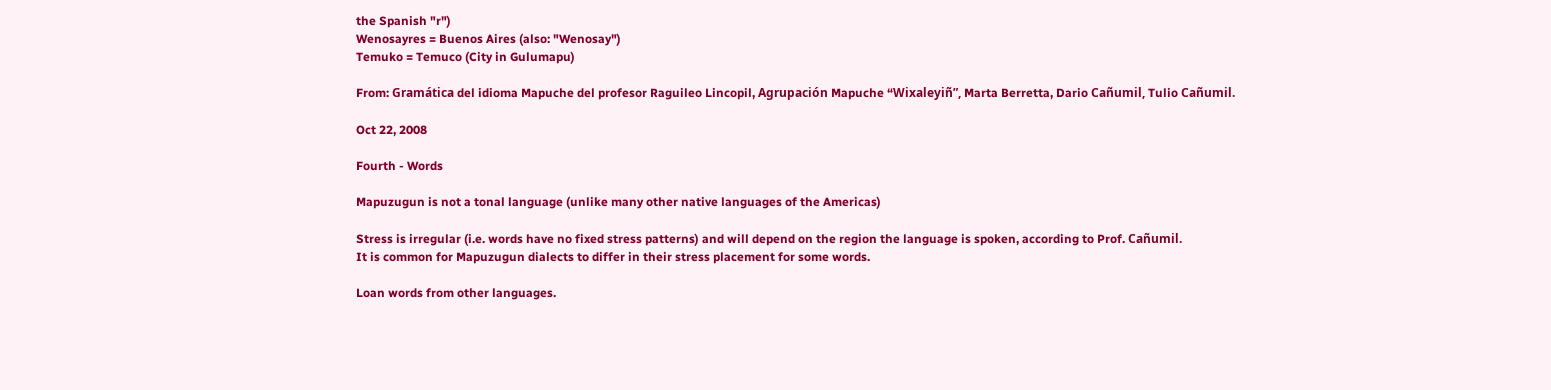the Spanish "r")
Wenosayres = Buenos Aires (also: "Wenosay")
Temuko = Temuco (City in Gulumapu)

From: Gramática del idioma Mapuche del profesor Raguileo Lincopil, Agrupación Mapuche “Wixaleyiñ”, Marta Berretta, Dario Cañumil, Tulio Cañumil.

Oct 22, 2008

Fourth - Words

Mapuzugun is not a tonal language (unlike many other native languages of the Americas)

Stress is irregular (i.e. words have no fixed stress patterns) and will depend on the region the language is spoken, according to Prof. Cañumil.
It is common for Mapuzugun dialects to differ in their stress placement for some words.

Loan words from other languages.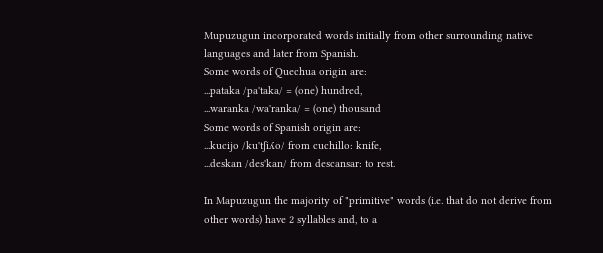Mupuzugun incorporated words initially from other surrounding native languages and later from Spanish.
Some words of Quechua origin are:
...pataka /pa'taka/ = (one) hundred,
...waranka /wa'ranka/ = (one) thousand
Some words of Spanish origin are:
...kucijo /ku'tʃiʎo/ from cuchillo: knife,
...deskan /des'kan/ from descansar: to rest.

In Mapuzugun the majority of "primitive" words (i.e. that do not derive from other words) have 2 syllables and, to a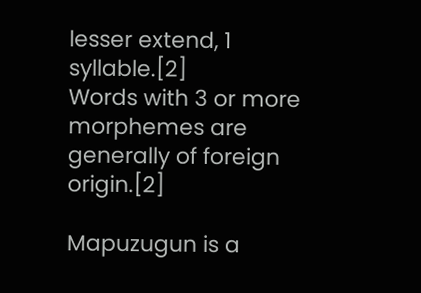lesser extend, 1 syllable.[2]
Words with 3 or more morphemes are generally of foreign origin.[2]

Mapuzugun is a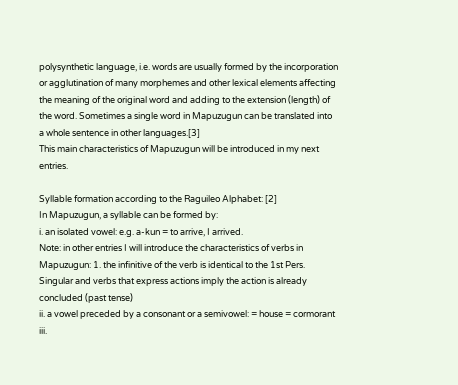polysynthetic language, i.e. words are usually formed by the incorporation or agglutination of many morphemes and other lexical elements affecting the meaning of the original word and adding to the extension (length) of the word. Sometimes a single word in Mapuzugun can be translated into a whole sentence in other languages.[3]
This main characteristics of Mapuzugun will be introduced in my next entries.

Syllable formation according to the Raguileo Alphabet: [2]
In Mapuzugun, a syllable can be formed by:
i. an isolated vowel: e.g. a-kun = to arrive, I arrived.
Note: in other entries I will introduce the characteristics of verbs in Mapuzugun: 1. the infinitive of the verb is identical to the 1st Pers. Singular and verbs that express actions imply the action is already concluded (past tense)
ii. a vowel preceded by a consonant or a semivowel: = house = cormorant
iii.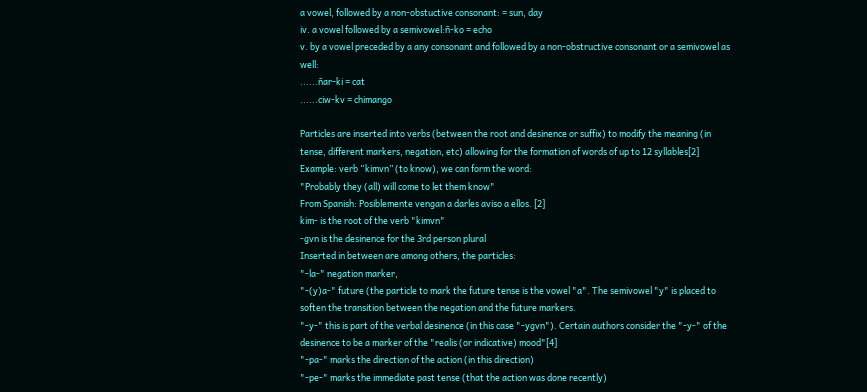a vowel, followed by a non-obstuctive consonant: = sun, day
iv. a vowel followed by a semivowel:ñ-ko = echo
v. by a vowel preceded by a any consonant and followed by a non-obstructive consonant or a semivowel as well:
......ñar-ki = cat
......ciw-kv = chimango

Particles are inserted into verbs (between the root and desinence or suffix) to modify the meaning (in tense, different markers, negation, etc) allowing for the formation of words of up to 12 syllables[2]
Example: verb “kimvn” (to know), we can form the word:
"Probably they (all) will come to let them know"
From Spanish: Posiblemente vengan a darles aviso a ellos. [2]
kim- is the root of the verb "kimvn"
-gvn is the desinence for the 3rd person plural
Inserted in between are among others, the particles:
"-la-" negation marker,
"-(y)a-" future (the particle to mark the future tense is the vowel "a". The semivowel "y" is placed to soften the transition between the negation and the future markers.
"-y-" this is part of the verbal desinence (in this case "-ygvn"). Certain authors consider the "-y-" of the desinence to be a marker of the "realis (or indicative) mood"[4]
"-pa-" marks the direction of the action (in this direction)
"-pe-" marks the immediate past tense (that the action was done recently)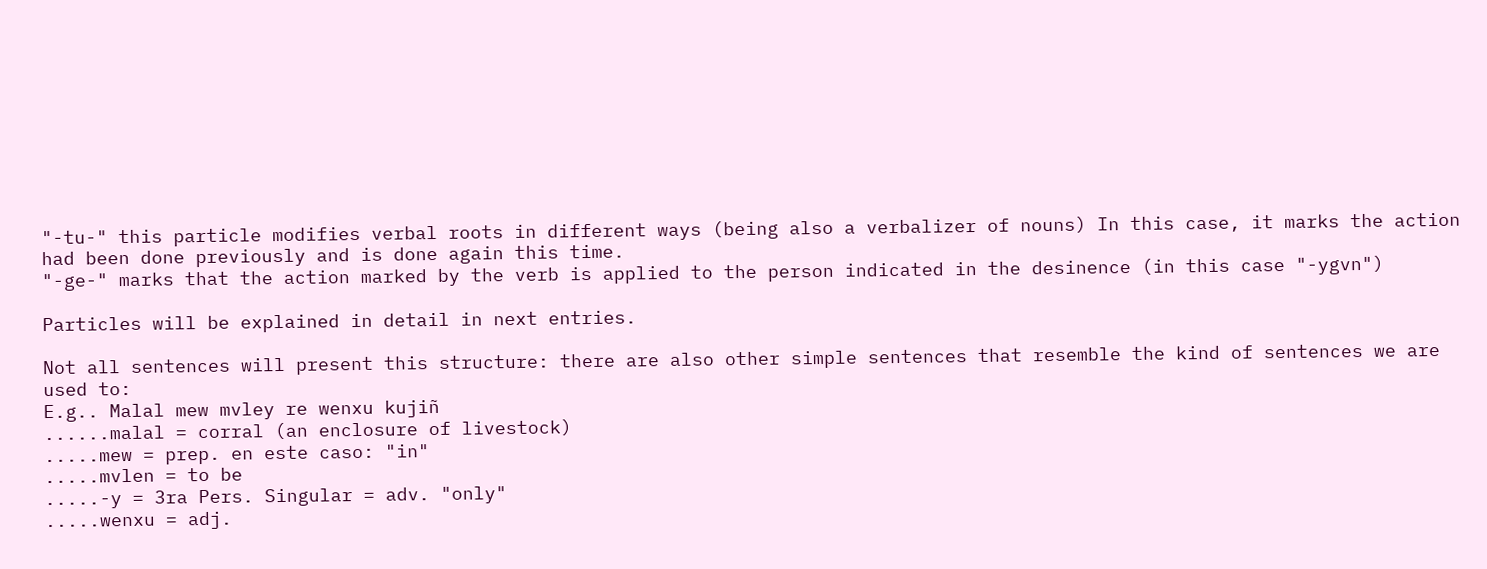"-tu-" this particle modifies verbal roots in different ways (being also a verbalizer of nouns) In this case, it marks the action had been done previously and is done again this time.
"-ge-" marks that the action marked by the verb is applied to the person indicated in the desinence (in this case "-ygvn")

Particles will be explained in detail in next entries.

Not all sentences will present this structure: there are also other simple sentences that resemble the kind of sentences we are used to:
E.g.. Malal mew mvley re wenxu kujiñ
......malal = corral (an enclosure of livestock)
.....mew = prep. en este caso: "in"
.....mvlen = to be
.....-y = 3ra Pers. Singular = adv. "only"
.....wenxu = adj.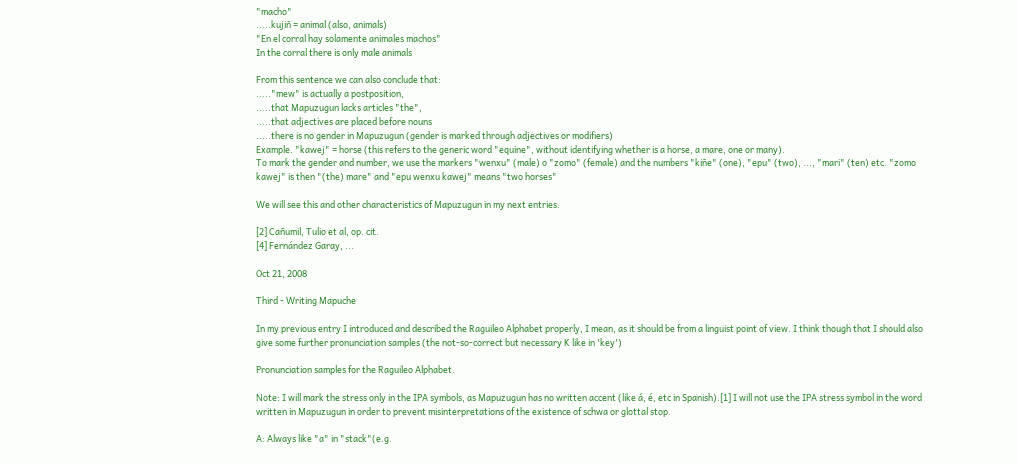"macho"
.....kujiñ = animal (also, animals)
"En el corral hay solamente animales machos"
In the corral there is only male animals

From this sentence we can also conclude that:
....."mew" is actually a postposition,
.....that Mapuzugun lacks articles "the",
.....that adjectives are placed before nouns
.....there is no gender in Mapuzugun (gender is marked through adjectives or modifiers)
Example. "kawej" = horse (this refers to the generic word "equine", without identifying whether is a horse, a mare, one or many).
To mark the gender and number, we use the markers "wenxu" (male) o "zomo" (female) and the numbers "kiñe" (one), "epu" (two), ..., "mari" (ten) etc. "zomo kawej" is then "(the) mare" and "epu wenxu kawej" means "two horses"

We will see this and other characteristics of Mapuzugun in my next entries.

[2] Cañumil, Tulio et al, op. cit.
[4] Fernández Garay, ...

Oct 21, 2008

Third - Writing Mapuche

In my previous entry I introduced and described the Raguileo Alphabet properly, I mean, as it should be from a linguist point of view. I think though that I should also give some further pronunciation samples (the not-so-correct but necessary K like in 'key')

Pronunciation samples for the Raguileo Alphabet.

Note: I will mark the stress only in the IPA symbols, as Mapuzugun has no written accent (like á, é, etc in Spanish).[1] I will not use the IPA stress symbol in the word written in Mapuzugun in order to prevent misinterpretations of the existence of schwa or glottal stop.

A: Always like "a" in "stack"(e.g.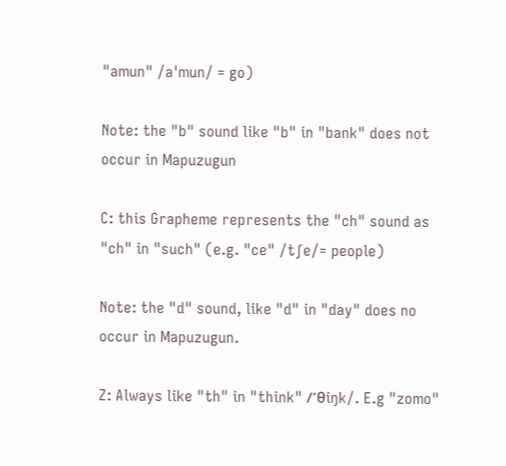"amun" /a'mun/ = go)

Note: the "b" sound like "b" in "bank" does not occur in Mapuzugun

C: this Grapheme represents the "ch" sound as "ch" in "such" (e.g. "ce" /tʃe/= people)

Note: the "d" sound, like "d" in "day" does no occur in Mapuzugun.

Z: Always like "th" in "think" /'θiŋk/. E.g "zomo"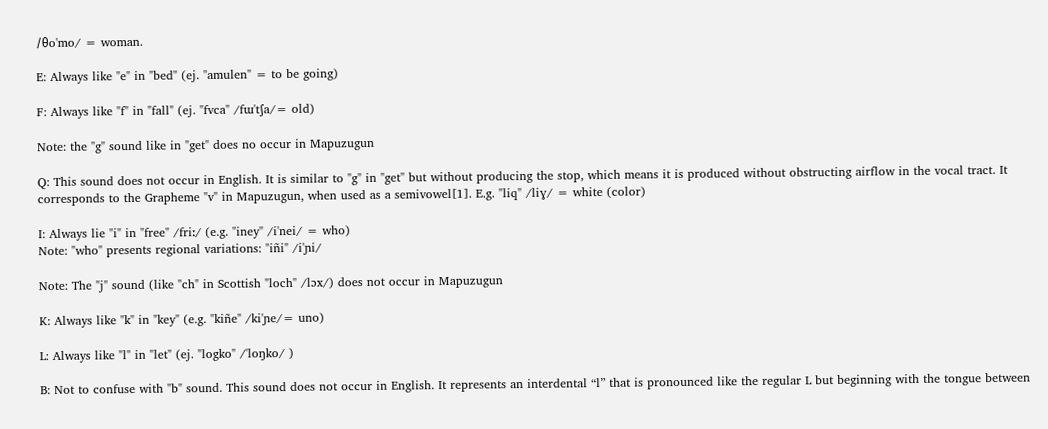/θo'mo/ = woman.

E: Always like "e" in "bed" (ej. "amulen" = to be going)

F: Always like "f" in "fall" (ej. "fvca" /fɯ'tʃa/= old)

Note: the "g" sound like in "get" does no occur in Mapuzugun

Q: This sound does not occur in English. It is similar to "g" in "get" but without producing the stop, which means it is produced without obstructing airflow in the vocal tract. It corresponds to the Grapheme "v" in Mapuzugun, when used as a semivowel[1]. E.g. "liq" /liɣ/ = white (color)

I: Always lie "i" in "free" /friː/ (e.g. "iney" /i'nei/ = who)
Note: "who" presents regional variations: "iñi" /i'ɲi/

Note: The "j" sound (like "ch" in Scottish "loch" /lɔx/) does not occur in Mapuzugun

K: Always like "k" in "key" (e.g. "kiñe" /ki'ɲe/= uno)

L: Always like "l" in "let" (ej. "logko" /'loŋko/ )

B: Not to confuse with "b" sound. This sound does not occur in English. It represents an interdental “l” that is pronounced like the regular L but beginning with the tongue between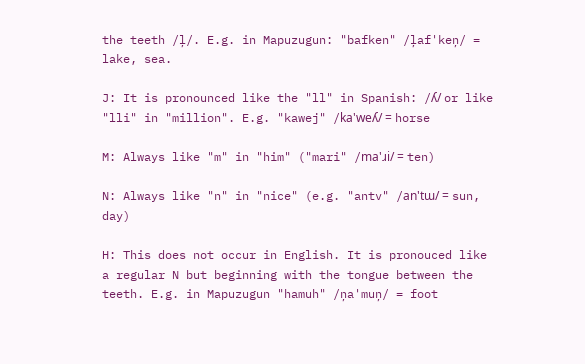the teeth /ļ/. E.g. in Mapuzugun: "bafken" /ļaf'keņ/ = lake, sea.

J: It is pronounced like the "ll" in Spanish: /ʎ/ or like "lli" in "million". E.g. "kawej" /ka'weʎ/ = horse

M: Always like "m" in "him" ("mari" /ma'ɹi/ = ten)

N: Always like "n" in "nice" (e.g. "antv" /an'tɯ/ = sun, day)

H: This does not occur in English. It is pronouced like a regular N but beginning with the tongue between the teeth. E.g. in Mapuzugun "hamuh" /ņa'muņ/ = foot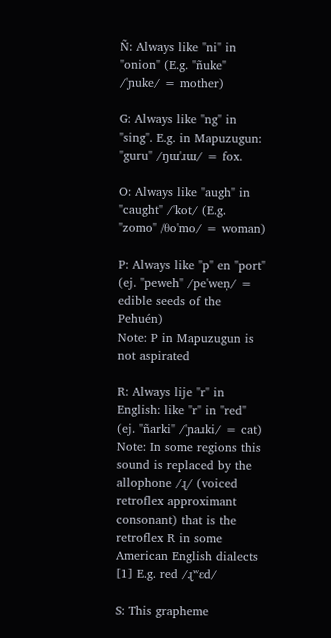Ñ: Always like "ni" in "onion" (E.g. "ñuke" /'ɲuke/ = mother)

G: Always like "ng" in "sing". E.g. in Mapuzugun: "guru" /ŋɯ'ɹɯ/ = fox.

O: Always like "augh" in "caught" /'kot/ (E.g. "zomo" /θo'mo/ = woman)

P: Always like "p" en "port" (ej. "peweh" /pe'weņ/ = edible seeds of the Pehuén)
Note: P in Mapuzugun is not aspirated

R: Always lije "r" in English: like "r" in "red" (ej. "ñarki" /'ɲaɹki/ = cat)
Note: In some regions this sound is replaced by the allophone /ɻ/ (voiced retroflex approximant consonant) that is the retroflex R in some American English dialects [1] E.g. red /ɻʷɛd/

S: This grapheme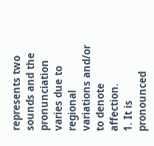represents two sounds and the pronunciation varies due to regional variations and/or to denote affection.
1. It is pronounced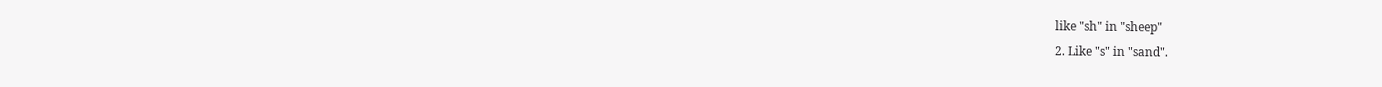like "sh" in "sheep"
2. Like "s" in "sand".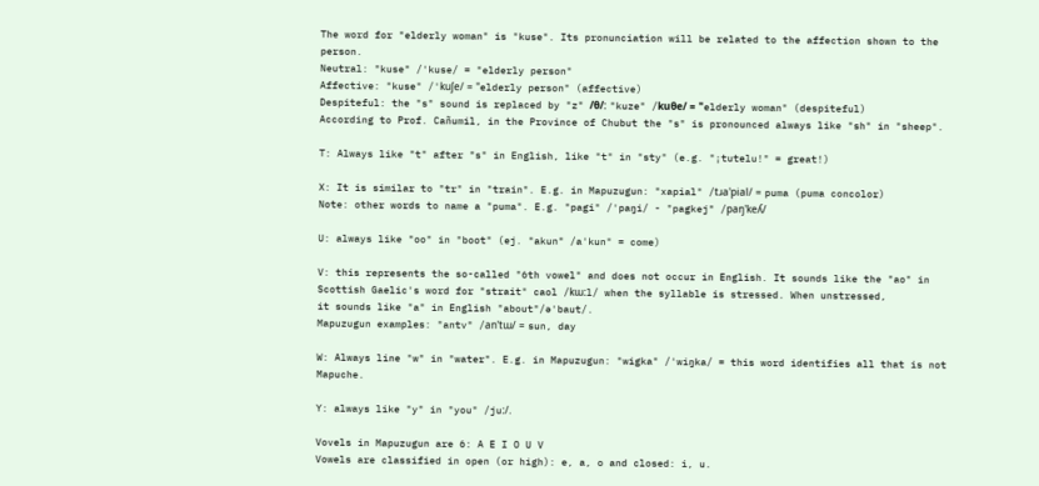The word for "elderly woman" is "kuse". Its pronunciation will be related to the affection shown to the person.
Neutral: "kuse" /'kuse/ = "elderly person"
Affective: "kuse" /'kuʃe/ = "elderly person" (affective)
Despiteful: the "s" sound is replaced by "z" /θ/: "kuze" /kuθe/ = "elderly woman" (despiteful)
According to Prof. Cañumil, in the Province of Chubut the "s" is pronounced always like "sh" in "sheep".

T: Always like "t" after "s" in English, like "t" in "sty" (e.g. "¡tutelu!" = great!)

X: It is similar to "tr" in "train". E.g. in Mapuzugun: "xapial" /tɹa'pial/ = puma (puma concolor)
Note: other words to name a "puma". E.g. "pagi" /'paŋi/ - "pagkej" /paŋ'keʎ/

U: always like "oo" in "boot" (ej. "akun" /a'kun" = come)

V: this represents the so-called "6th vowel" and does not occur in English. It sounds like the "ao" in Scottish Gaelic's word for "strait" caol /kɯːl/ when the syllable is stressed. When unstressed,
it sounds like "a" in English "about"/ə'baut/.
Mapuzugun examples: "antv" /an'tɯ/ = sun, day

W: Always line "w" in "water". E.g. in Mapuzugun: "wigka" /'wiŋka/ = this word identifies all that is not Mapuche.

Y: always like "y" in "you" /juː/.

Vovels in Mapuzugun are 6: A E I O U V
Vowels are classified in open (or high): e, a, o and closed: i, u.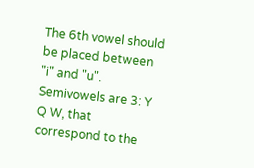The 6th vowel should be placed between "i" and "u". Semivowels are 3: Y Q W, that correspond to the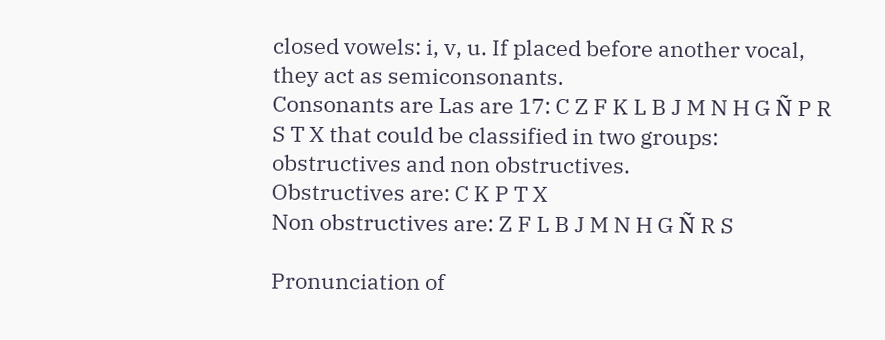closed vowels: i, v, u. If placed before another vocal, they act as semiconsonants.
Consonants are Las are 17: C Z F K L B J M N H G Ñ P R S T X that could be classified in two groups: obstructives and non obstructives.
Obstructives are: C K P T X
Non obstructives are: Z F L B J M N H G Ñ R S

Pronunciation of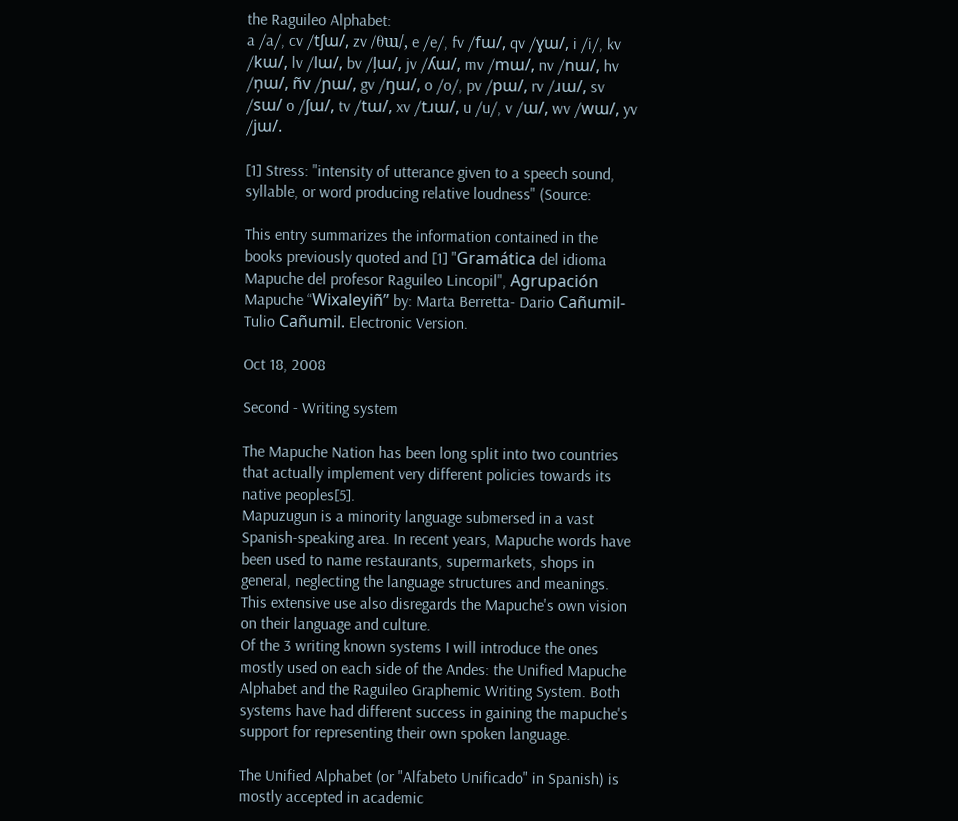the Raguileo Alphabet:
a /a/, cv /tʃɯ/, zv /θɯ/, e /e/, fv /fɯ/, qv /ɣɯ/, i /i/, kv /kɯ/, lv /lɯ/, bv /ļɯ/, jv /ʎɯ/, mv /mɯ/, nv /nɯ/, hv /ņɯ/, ñv /ɲɯ/, gv /ŋɯ/, o /o/, pv /pɯ/, rv /ɹɯ/, sv /sɯ/ o /ʃɯ/, tv /tɯ/, xv /tɹɯ/, u /u/, v /ɯ/, wv /wɯ/, yv /jɯ/.

[1] Stress: "intensity of utterance given to a speech sound, syllable, or word producing relative loudness" (Source:

This entry summarizes the information contained in the books previously quoted and [1] "Gramática del idioma Mapuche del profesor Raguileo Lincopil", Agrupación Mapuche “Wixaleyiñ” by: Marta Berretta- Dario Cañumil- Tulio Cañumil. Electronic Version.

Oct 18, 2008

Second - Writing system

The Mapuche Nation has been long split into two countries that actually implement very different policies towards its native peoples[5].
Mapuzugun is a minority language submersed in a vast Spanish-speaking area. In recent years, Mapuche words have been used to name restaurants, supermarkets, shops in general, neglecting the language structures and meanings. This extensive use also disregards the Mapuche's own vision on their language and culture.
Of the 3 writing known systems I will introduce the ones mostly used on each side of the Andes: the Unified Mapuche Alphabet and the Raguileo Graphemic Writing System. Both systems have had different success in gaining the mapuche's support for representing their own spoken language.

The Unified Alphabet (or "Alfabeto Unificado" in Spanish) is mostly accepted in academic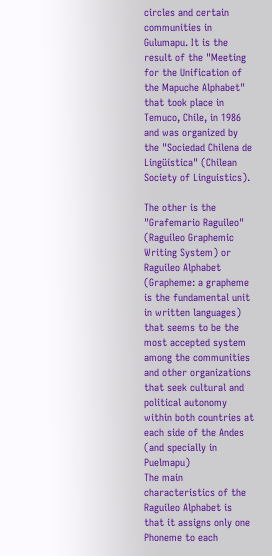circles and certain communities in Gulumapu. It is the result of the "Meeting for the Unification of the Mapuche Alphabet" that took place in Temuco, Chile, in 1986 and was organized by the "Sociedad Chilena de Lingüística" (Chilean Society of Linguistics).

The other is the "Grafemario Raguileo" (Raguileo Graphemic Writing System) or Raguileo Alphabet (Grapheme: a grapheme is the fundamental unit in written languages) that seems to be the most accepted system among the communities and other organizations that seek cultural and political autonomy within both countries at each side of the Andes (and specially in Puelmapu)
The main characteristics of the Raguileo Alphabet is that it assigns only one Phoneme to each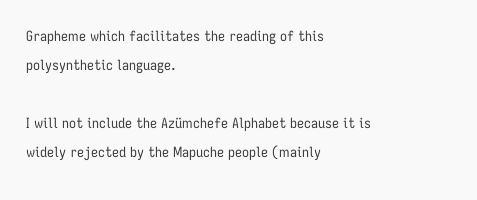Grapheme which facilitates the reading of this polysynthetic language.

I will not include the Azümchefe Alphabet because it is widely rejected by the Mapuche people (mainly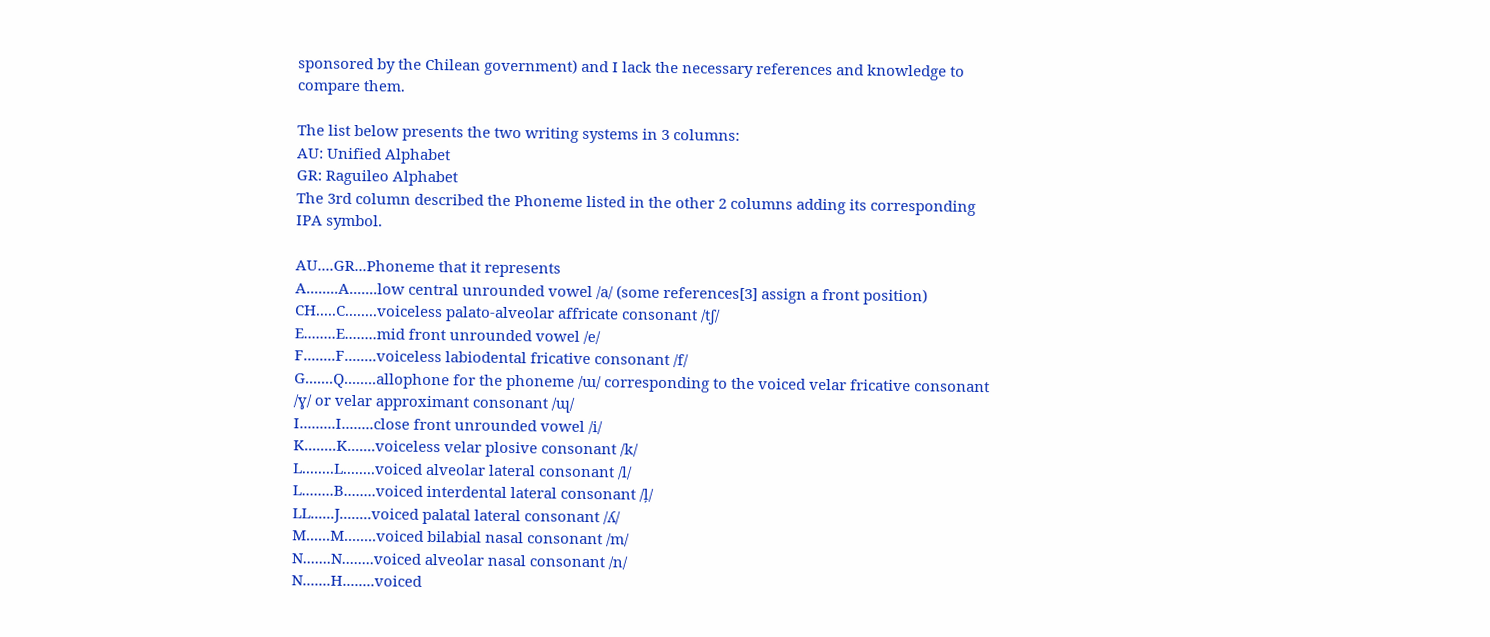sponsored by the Chilean government) and I lack the necessary references and knowledge to compare them.

The list below presents the two writing systems in 3 columns:
AU: Unified Alphabet
GR: Raguileo Alphabet
The 3rd column described the Phoneme listed in the other 2 columns adding its corresponding IPA symbol.

AU....GR...Phoneme that it represents
A........A.......low central unrounded vowel /a/ (some references[3] assign a front position)
CH.....C........voiceless palato-alveolar affricate consonant /tʃ/
E........E........mid front unrounded vowel /e/
F........F........voiceless labiodental fricative consonant /f/
G.......Q........allophone for the phoneme /ɯ/ corresponding to the voiced velar fricative consonant /ɣ/ or velar approximant consonant /ɰ/
I.........I........close front unrounded vowel /i/
K........K.......voiceless velar plosive consonant /k/
L........L........voiced alveolar lateral consonant /l/
L........B........voiced interdental lateral consonant /ļ/
LL......J........voiced palatal lateral consonant /ʎ/
M......M........voiced bilabial nasal consonant /m/
N.......N........voiced alveolar nasal consonant /n/
N.......H........voiced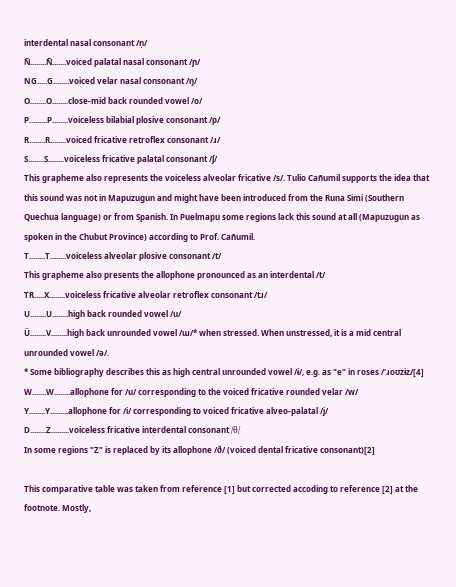interdental nasal consonant /ņ/
Ñ........Ñ.......voiced palatal nasal consonant /ɲ/
NG.....G........voiced velar nasal consonant /ŋ/
O........O........close-mid back rounded vowel /o/
P.........P........voiceless bilabial plosive consonant /p/
R........R........voiced fricative retroflex consonant /ɹ/
S........S........voiceless fricative palatal consonant /ʃ/
This grapheme also represents the voiceless alveolar fricative /s/. Tulio Cañumil supports the idea that this sound was not in Mapuzugun and might have been introduced from the Runa Simi (Southern Quechua language) or from Spanish. In Puelmapu some regions lack this sound at all (Mapuzugun as spoken in the Chubut Province) according to Prof. Cañumil.
T........T........voiceless alveolar plosive consonant /t/
This grapheme also presents the allophone pronounced as an interdental /t/
TR.....X........voiceless fricative alveolar retroflex consonant /tɹ/
U........U........high back rounded vowel /u/
Ü........V........high back unrounded vowel /ɯ/* when stressed. When unstressed, it is a mid central unrounded vowel /ə/.
* Some bibliography describes this as high central unrounded vowel /ɨ/, e.g. as "e" in roses /'ɹoʊzɨz/[4]
W.......W........allophone for /u/ corresponding to the voiced fricative rounded velar /w/
Y........Y.........allophone for /i/ corresponding to voiced fricative alveo-palatal /j/
D........Z.........voiceless fricative interdental consonant /θ/
In some regions "Z" is replaced by its allophone /ð/ (voiced dental fricative consonant)[2]

This comparative table was taken from reference [1] but corrected accoding to reference [2] at the footnote. Mostly,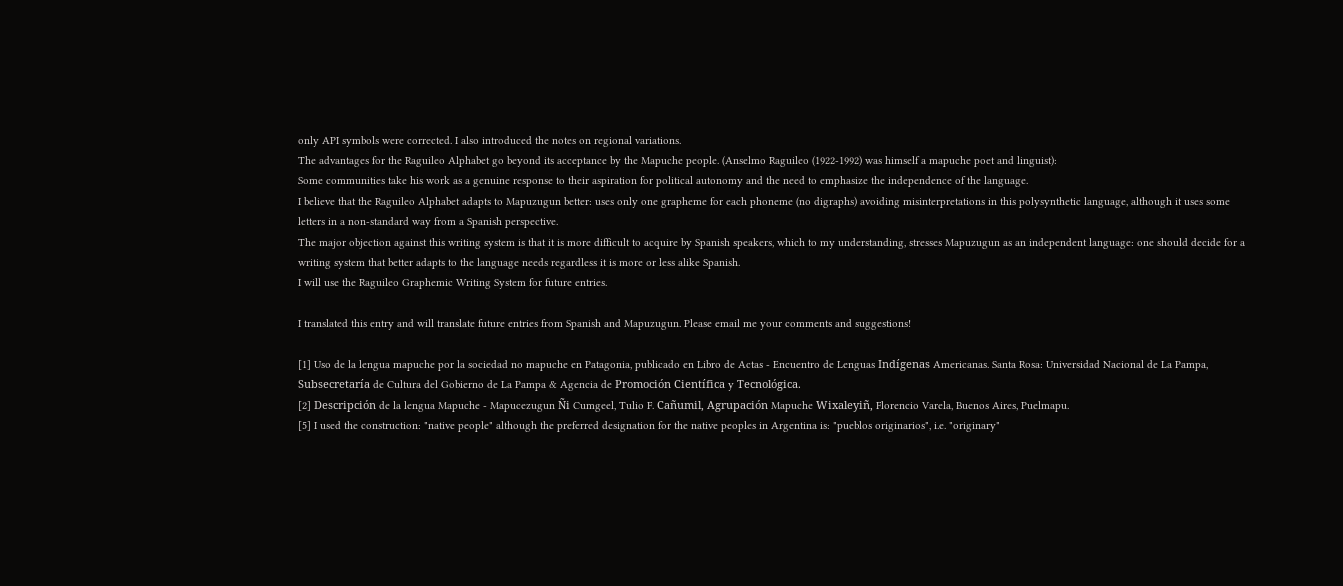only API symbols were corrected. I also introduced the notes on regional variations.
The advantages for the Raguileo Alphabet go beyond its acceptance by the Mapuche people. (Anselmo Raguileo (1922-1992) was himself a mapuche poet and linguist):
Some communities take his work as a genuine response to their aspiration for political autonomy and the need to emphasize the independence of the language.
I believe that the Raguileo Alphabet adapts to Mapuzugun better: uses only one grapheme for each phoneme (no digraphs) avoiding misinterpretations in this polysynthetic language, although it uses some letters in a non-standard way from a Spanish perspective.
The major objection against this writing system is that it is more difficult to acquire by Spanish speakers, which to my understanding, stresses Mapuzugun as an independent language: one should decide for a writing system that better adapts to the language needs regardless it is more or less alike Spanish.
I will use the Raguileo Graphemic Writing System for future entries.

I translated this entry and will translate future entries from Spanish and Mapuzugun. Please email me your comments and suggestions!

[1] Uso de la lengua mapuche por la sociedad no mapuche en Patagonia, publicado en Libro de Actas - Encuentro de Lenguas Indígenas Americanas. Santa Rosa: Universidad Nacional de La Pampa, Subsecretaría de Cultura del Gobierno de La Pampa & Agencia de Promoción Científica y Tecnológica.
[2] Descripción de la lengua Mapuche - Mapucezugun Ñi Cumgeel, Tulio F. Cañumil, Agrupación Mapuche Wixaleyiñ, Florencio Varela, Buenos Aires, Puelmapu.
[5] I used the construction: "native people" although the preferred designation for the native peoples in Argentina is: "pueblos originarios", i.e. "originary"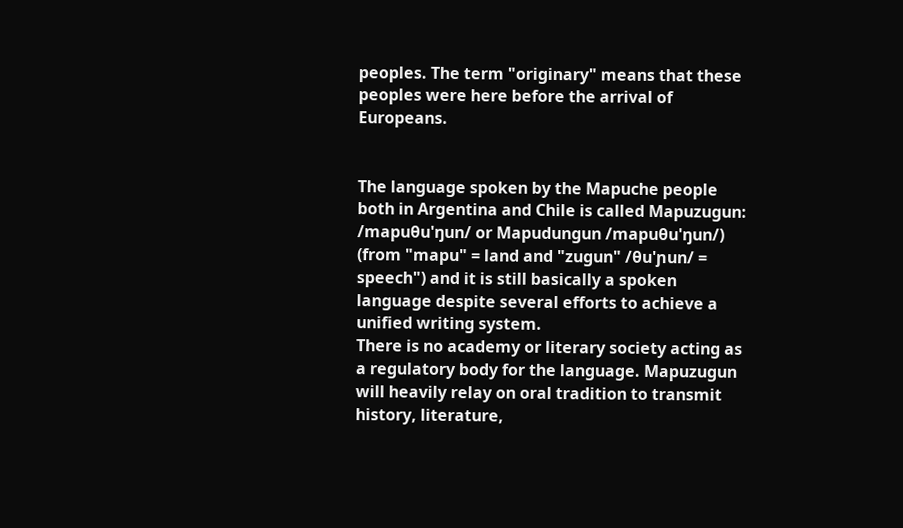peoples. The term "originary" means that these peoples were here before the arrival of Europeans.


The language spoken by the Mapuche people both in Argentina and Chile is called Mapuzugun: /mapuθu'ŋun/ or Mapudungun /mapuθu'ŋun/) (from "mapu" = land and "zugun" /θu'ɲun/ = speech") and it is still basically a spoken language despite several efforts to achieve a unified writing system.
There is no academy or literary society acting as a regulatory body for the language. Mapuzugun will heavily relay on oral tradition to transmit history, literature,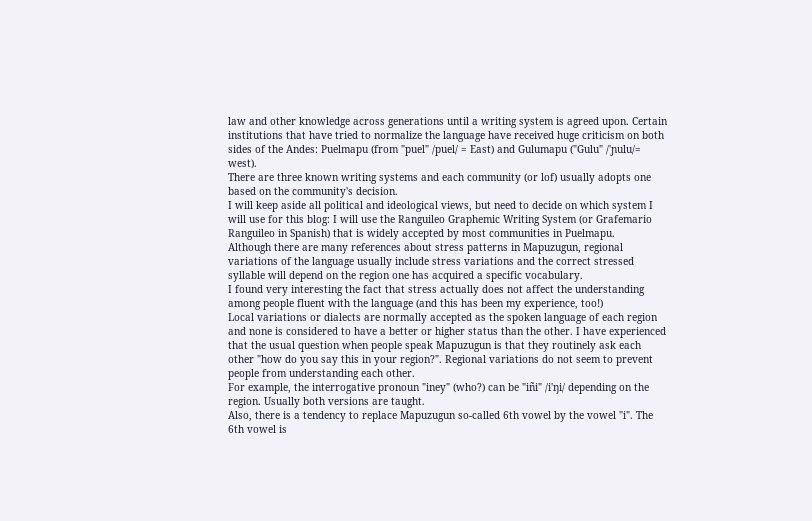law and other knowledge across generations until a writing system is agreed upon. Certain institutions that have tried to normalize the language have received huge criticism on both sides of the Andes: Puelmapu (from "puel" /puel/ = East) and Gulumapu ("Gulu" /'ɲulu/= west).
There are three known writing systems and each community (or lof) usually adopts one based on the community's decision.
I will keep aside all political and ideological views, but need to decide on which system I will use for this blog: I will use the Ranguileo Graphemic Writing System (or Grafemario Ranguileo in Spanish) that is widely accepted by most communities in Puelmapu.
Although there are many references about stress patterns in Mapuzugun, regional variations of the language usually include stress variations and the correct stressed syllable will depend on the region one has acquired a specific vocabulary.
I found very interesting the fact that stress actually does not affect the understanding among people fluent with the language (and this has been my experience, too!)
Local variations or dialects are normally accepted as the spoken language of each region and none is considered to have a better or higher status than the other. I have experienced that the usual question when people speak Mapuzugun is that they routinely ask each other "how do you say this in your region?". Regional variations do not seem to prevent people from understanding each other.
For example, the interrogative pronoun "iney" (who?) can be "iñi" /i'ŋi/ depending on the region. Usually both versions are taught.
Also, there is a tendency to replace Mapuzugun so-called 6th vowel by the vowel "i". The 6th vowel is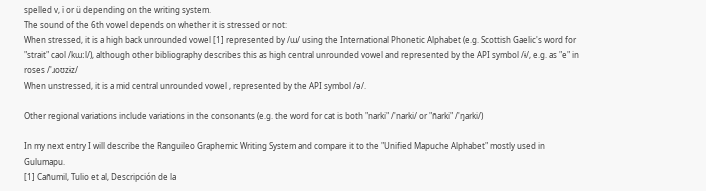spelled v, ï or ü depending on the writing system.
The sound of the 6th vowel depends on whether it is stressed or not:
When stressed, it is a high back unrounded vowel [1] represented by /ɯ/ using the International Phonetic Alphabet (e.g. Scottish Gaelic's word for "strait" caol /kɯːl/), although other bibliography describes this as high central unrounded vowel and represented by the API symbol /ɨ/, e.g. as "e" in roses /'ɹoʊzɨz/
When unstressed, it is a mid central unrounded vowel , represented by the API symbol /ə/.

Other regional variations include variations in the consonants (e.g. the word for cat is both "narki" /'narki/ or "ñarki" /'ŋarki/)

In my next entry I will describe the Ranguileo Graphemic Writing System and compare it to the "Unified Mapuche Alphabet" mostly used in Gulumapu.
[1] Cañumil, Tulio et al, Descripción de la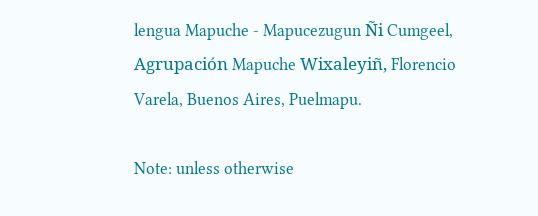lengua Mapuche - Mapucezugun Ñi Cumgeel, Agrupación Mapuche Wixaleyiñ, Florencio Varela, Buenos Aires, Puelmapu.

Note: unless otherwise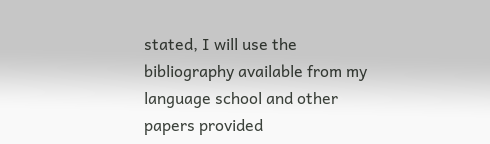stated, I will use the bibliography available from my language school and other papers provided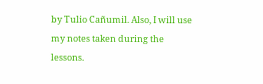by Tulio Cañumil. Also, I will use my notes taken during the lessons.